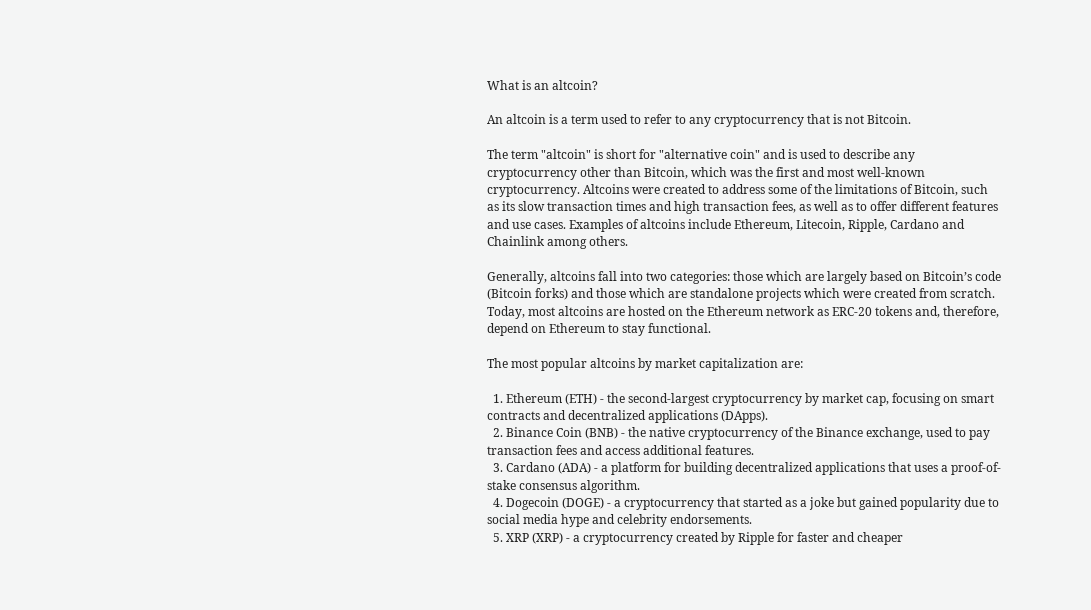What is an altcoin?

An altcoin is a term used to refer to any cryptocurrency that is not Bitcoin.

The term "altcoin" is short for "alternative coin" and is used to describe any cryptocurrency other than Bitcoin, which was the first and most well-known cryptocurrency. Altcoins were created to address some of the limitations of Bitcoin, such as its slow transaction times and high transaction fees, as well as to offer different features and use cases. Examples of altcoins include Ethereum, Litecoin, Ripple, Cardano and Chainlink among others.

Generally, altcoins fall into two categories: those which are largely based on Bitcoin’s code (Bitcoin forks) and those which are standalone projects which were created from scratch. Today, most altcoins are hosted on the Ethereum network as ERC-20 tokens and, therefore, depend on Ethereum to stay functional.

The most popular altcoins by market capitalization are:

  1. Ethereum (ETH) - the second-largest cryptocurrency by market cap, focusing on smart contracts and decentralized applications (DApps).
  2. Binance Coin (BNB) - the native cryptocurrency of the Binance exchange, used to pay transaction fees and access additional features.
  3. Cardano (ADA) - a platform for building decentralized applications that uses a proof-of-stake consensus algorithm.
  4. Dogecoin (DOGE) - a cryptocurrency that started as a joke but gained popularity due to social media hype and celebrity endorsements.
  5. XRP (XRP) - a cryptocurrency created by Ripple for faster and cheaper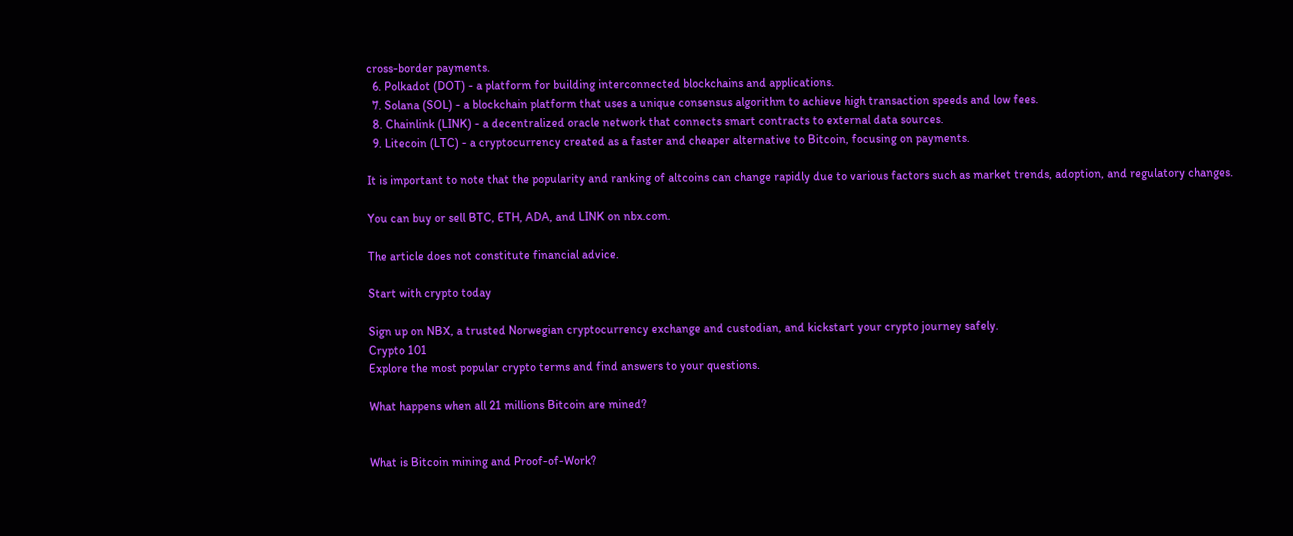cross-border payments.
  6. Polkadot (DOT) - a platform for building interconnected blockchains and applications.
  7. Solana (SOL) - a blockchain platform that uses a unique consensus algorithm to achieve high transaction speeds and low fees.
  8. Chainlink (LINK) - a decentralized oracle network that connects smart contracts to external data sources.
  9. Litecoin (LTC) - a cryptocurrency created as a faster and cheaper alternative to Bitcoin, focusing on payments.

It is important to note that the popularity and ranking of altcoins can change rapidly due to various factors such as market trends, adoption, and regulatory changes.

You can buy or sell BTC, ETH, ADA, and LINK on nbx.com.

The article does not constitute financial advice.

Start with crypto today

Sign up on NBX, a trusted Norwegian cryptocurrency exchange and custodian, and kickstart your crypto journey safely.
Crypto 101
Explore the most popular crypto terms and find answers to your questions.

What happens when all 21 millions Bitcoin are mined?


What is Bitcoin mining and Proof-of-Work?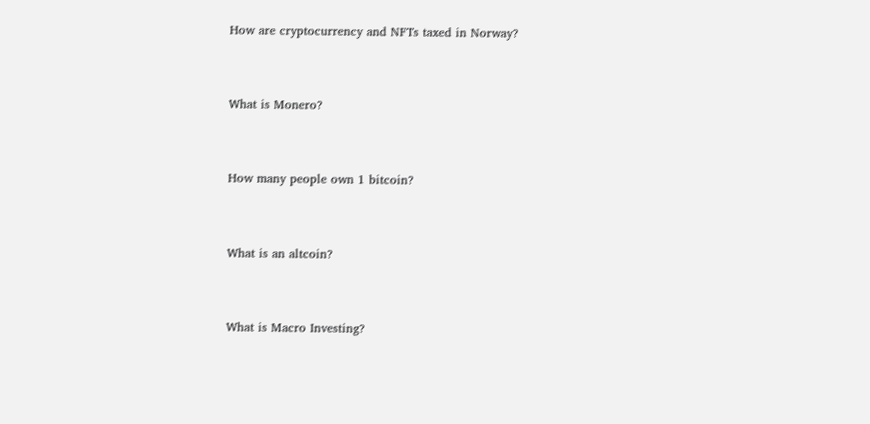How are cryptocurrency and NFTs taxed in Norway?


What is Monero?


How many people own 1 bitcoin?


What is an altcoin?


What is Macro Investing?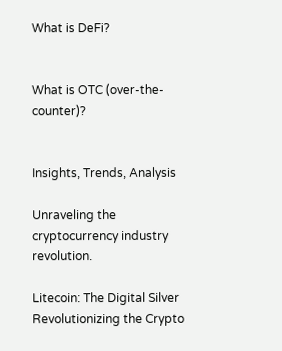What is DeFi?


What is OTC (over-the-counter)?


Insights, Trends, Analysis

Unraveling the cryptocurrency industry revolution.

Litecoin: The Digital Silver Revolutionizing the Crypto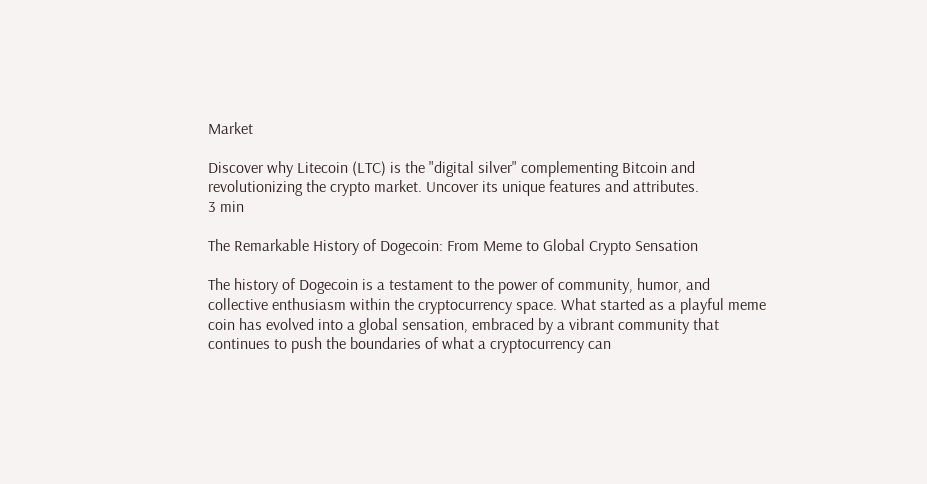Market

Discover why Litecoin (LTC) is the "digital silver" complementing Bitcoin and revolutionizing the crypto market. Uncover its unique features and attributes.
3 min

The Remarkable History of Dogecoin: From Meme to Global Crypto Sensation

The history of Dogecoin is a testament to the power of community, humor, and collective enthusiasm within the cryptocurrency space. What started as a playful meme coin has evolved into a global sensation, embraced by a vibrant community that continues to push the boundaries of what a cryptocurrency can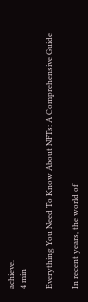achieve.
4 min

Everything You Need To Know About NFTs: A Comprehensive Guide

In recent years, the world of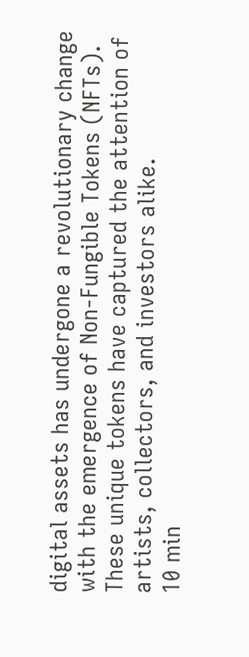digital assets has undergone a revolutionary change with the emergence of Non-Fungible Tokens (NFTs). These unique tokens have captured the attention of artists, collectors, and investors alike.
10 min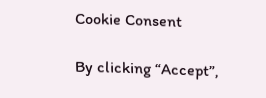Cookie Consent

By clicking “Accept”,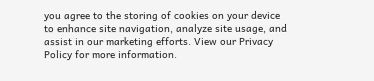you agree to the storing of cookies on your device to enhance site navigation, analyze site usage, and assist in our marketing efforts. View our Privacy Policy for more information.